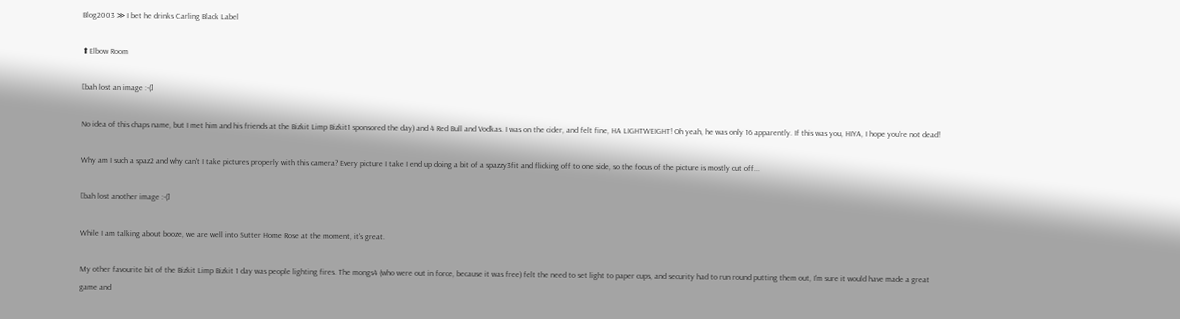Blog2003 ≫ I bet he drinks Carling Black Label

⬆Elbow Room

[bah lost an image :-(]

No idea of this chaps name, but I met him and his friends at the Bizkit Limp Bizkit1 sponsored the day) and 4 Red Bull and Vodkas. I was on the cider, and felt fine, HA LIGHTWEIGHT! Oh yeah, he was only 16 apparently. If this was you, HIYA, I hope you're not dead!

Why am I such a spaz2 and why can't I take pictures properly with this camera? Every picture I take I end up doing a bit of a spazzy3fit and flicking off to one side, so the focus of the picture is mostly cut off...

[bah lost another image :-(]

While I am talking about booze, we are well into Sutter Home Rose at the moment, it's great.

My other favourite bit of the Bizkit Limp Bizkit 1 day was people lighting fires. The mongs4 (who were out in force, because it was free) felt the need to set light to paper cups, and security had to run round putting them out, I'm sure it would have made a great game and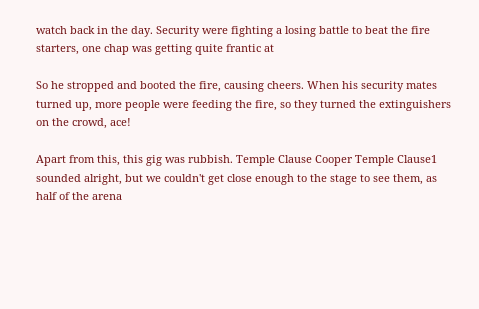watch back in the day. Security were fighting a losing battle to beat the fire starters, one chap was getting quite frantic at

So he stropped and booted the fire, causing cheers. When his security mates turned up, more people were feeding the fire, so they turned the extinguishers on the crowd, ace!

Apart from this, this gig was rubbish. Temple Clause Cooper Temple Clause1 sounded alright, but we couldn't get close enough to the stage to see them, as half of the arena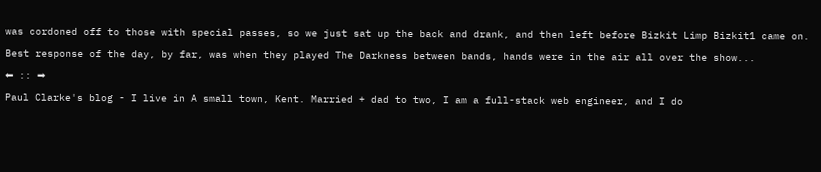was cordoned off to those with special passes, so we just sat up the back and drank, and then left before Bizkit Limp Bizkit1 came on.

Best response of the day, by far, was when they played The Darkness between bands, hands were in the air all over the show...

⬅ :: ➡

Paul Clarke's blog - I live in A small town, Kent. Married + dad to two, I am a full-stack web engineer, and I do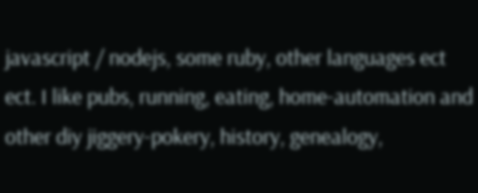javascript / nodejs, some ruby, other languages ect ect. I like pubs, running, eating, home-automation and other diy jiggery-pokery, history, genealogy,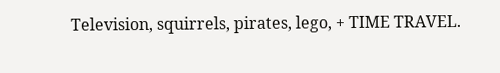Television, squirrels, pirates, lego, + TIME TRAVEL.